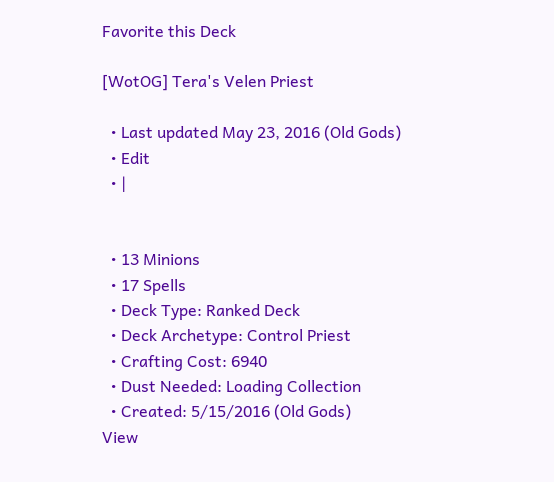Favorite this Deck

[WotOG] Tera's Velen Priest

  • Last updated May 23, 2016 (Old Gods)
  • Edit
  • |


  • 13 Minions
  • 17 Spells
  • Deck Type: Ranked Deck
  • Deck Archetype: Control Priest
  • Crafting Cost: 6940
  • Dust Needed: Loading Collection
  • Created: 5/15/2016 (Old Gods)
View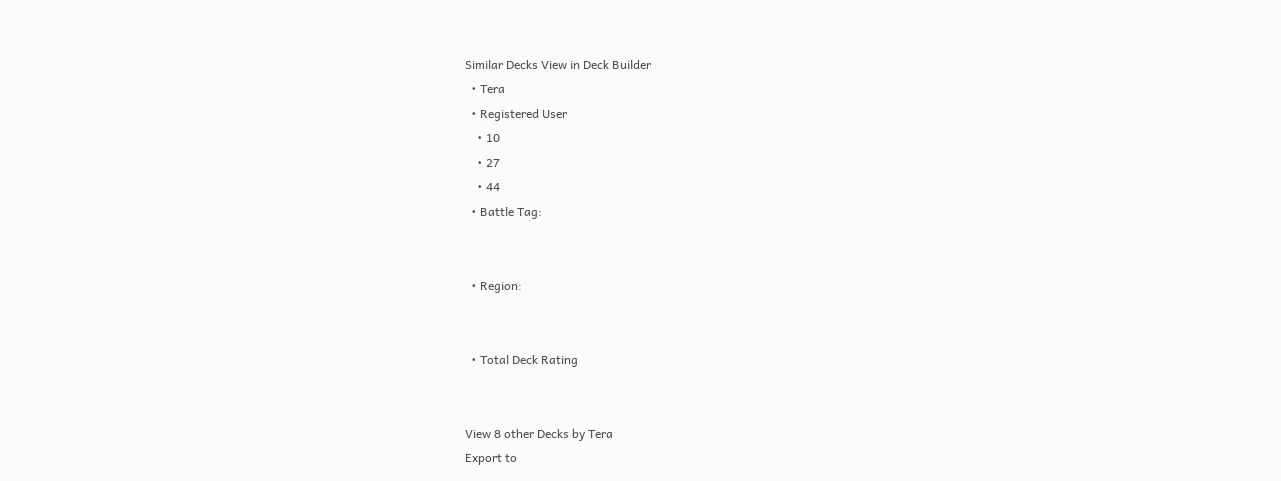Similar Decks View in Deck Builder
  • Tera
  • Registered User
    • 10
    • 27
    • 44
  • Battle Tag:


  • Region:


  • Total Deck Rating


View 8 other Decks by Tera
Export to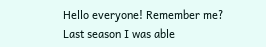Hello everyone! Remember me? Last season I was able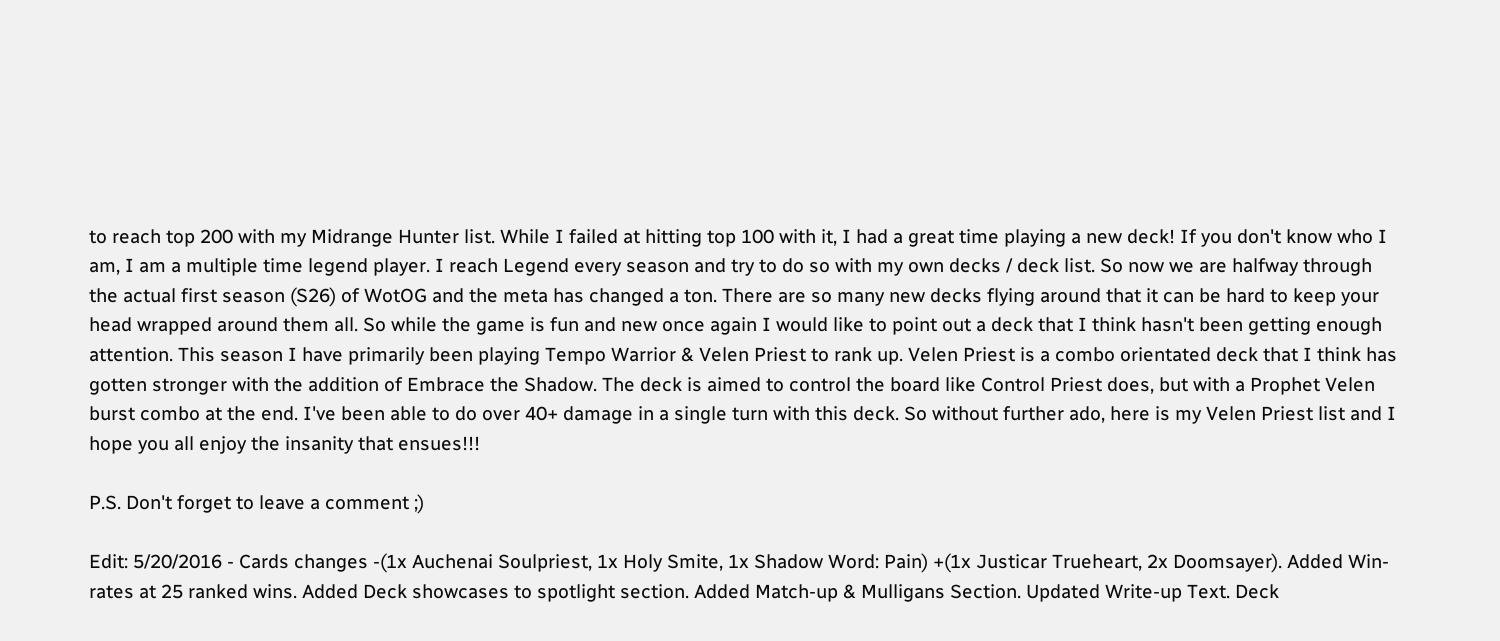to reach top 200 with my Midrange Hunter list. While I failed at hitting top 100 with it, I had a great time playing a new deck! If you don't know who I am, I am a multiple time legend player. I reach Legend every season and try to do so with my own decks / deck list. So now we are halfway through the actual first season (S26) of WotOG and the meta has changed a ton. There are so many new decks flying around that it can be hard to keep your head wrapped around them all. So while the game is fun and new once again I would like to point out a deck that I think hasn't been getting enough attention. This season I have primarily been playing Tempo Warrior & Velen Priest to rank up. Velen Priest is a combo orientated deck that I think has gotten stronger with the addition of Embrace the Shadow. The deck is aimed to control the board like Control Priest does, but with a Prophet Velen burst combo at the end. I've been able to do over 40+ damage in a single turn with this deck. So without further ado, here is my Velen Priest list and I hope you all enjoy the insanity that ensues!!!

P.S. Don't forget to leave a comment ;)

Edit: 5/20/2016 - Cards changes -(1x Auchenai Soulpriest, 1x Holy Smite, 1x Shadow Word: Pain) +(1x Justicar Trueheart, 2x Doomsayer). Added Win-rates at 25 ranked wins. Added Deck showcases to spotlight section. Added Match-up & Mulligans Section. Updated Write-up Text. Deck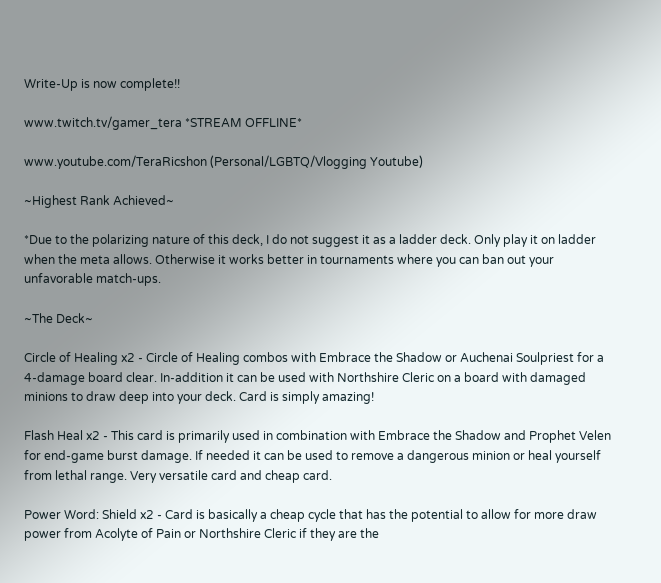Write-Up is now complete!!

www.twitch.tv/gamer_tera *STREAM OFFLINE*

www.youtube.com/TeraRicshon (Personal/LGBTQ/Vlogging Youtube)

~Highest Rank Achieved~

*Due to the polarizing nature of this deck, I do not suggest it as a ladder deck. Only play it on ladder when the meta allows. Otherwise it works better in tournaments where you can ban out your unfavorable match-ups.

~The Deck~

Circle of Healing x2 - Circle of Healing combos with Embrace the Shadow or Auchenai Soulpriest for a 4-damage board clear. In-addition it can be used with Northshire Cleric on a board with damaged minions to draw deep into your deck. Card is simply amazing!

Flash Heal x2 - This card is primarily used in combination with Embrace the Shadow and Prophet Velen for end-game burst damage. If needed it can be used to remove a dangerous minion or heal yourself from lethal range. Very versatile card and cheap card.

Power Word: Shield x2 - Card is basically a cheap cycle that has the potential to allow for more draw power from Acolyte of Pain or Northshire Cleric if they are the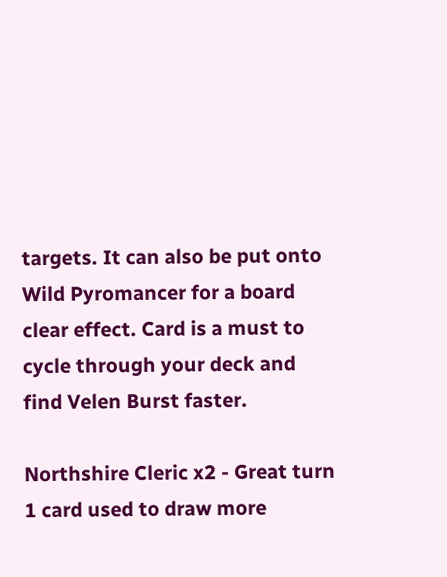targets. It can also be put onto Wild Pyromancer for a board clear effect. Card is a must to cycle through your deck and find Velen Burst faster.

Northshire Cleric x2 - Great turn 1 card used to draw more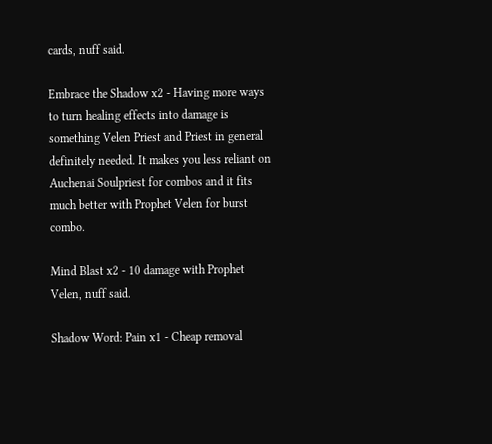cards, nuff said.

Embrace the Shadow x2 - Having more ways to turn healing effects into damage is something Velen Priest and Priest in general definitely needed. It makes you less reliant on Auchenai Soulpriest for combos and it fits much better with Prophet Velen for burst combo.

Mind Blast x2 - 10 damage with Prophet Velen, nuff said.

Shadow Word: Pain x1 - Cheap removal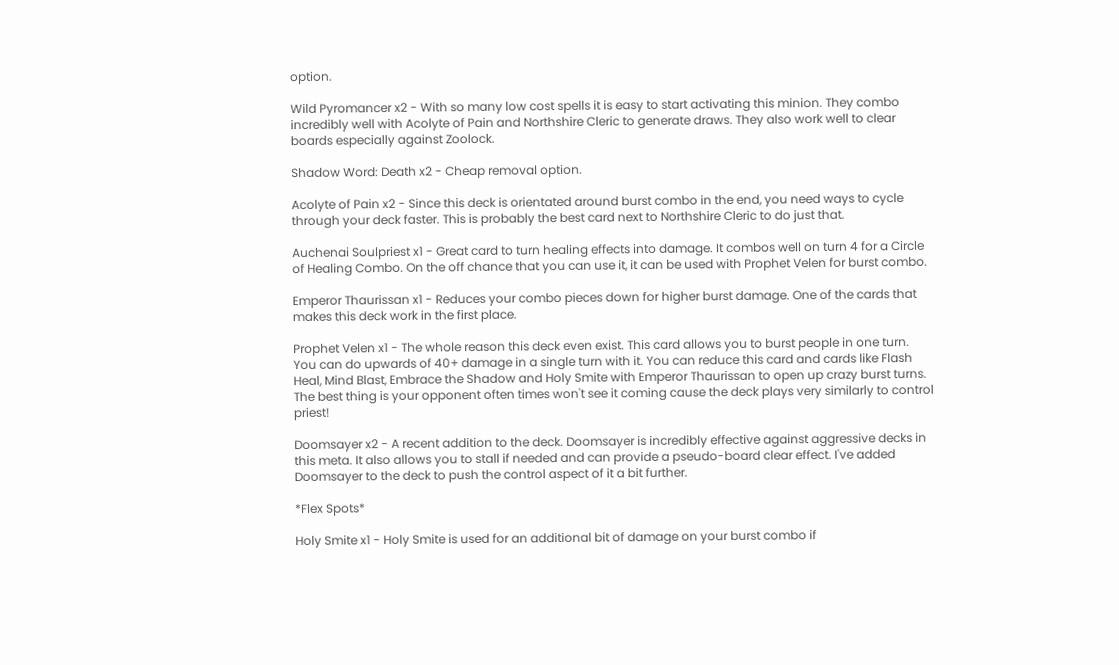option.

Wild Pyromancer x2 - With so many low cost spells it is easy to start activating this minion. They combo incredibly well with Acolyte of Pain and Northshire Cleric to generate draws. They also work well to clear boards especially against Zoolock.

Shadow Word: Death x2 - Cheap removal option.

Acolyte of Pain x2 - Since this deck is orientated around burst combo in the end, you need ways to cycle through your deck faster. This is probably the best card next to Northshire Cleric to do just that.

Auchenai Soulpriest x1 - Great card to turn healing effects into damage. It combos well on turn 4 for a Circle of Healing Combo. On the off chance that you can use it, it can be used with Prophet Velen for burst combo.

Emperor Thaurissan x1 - Reduces your combo pieces down for higher burst damage. One of the cards that makes this deck work in the first place.

Prophet Velen x1 - The whole reason this deck even exist. This card allows you to burst people in one turn. You can do upwards of 40+ damage in a single turn with it. You can reduce this card and cards like Flash Heal, Mind Blast, Embrace the Shadow and Holy Smite with Emperor Thaurissan to open up crazy burst turns.  The best thing is your opponent often times won't see it coming cause the deck plays very similarly to control priest!

Doomsayer x2 - A recent addition to the deck. Doomsayer is incredibly effective against aggressive decks in this meta. It also allows you to stall if needed and can provide a pseudo-board clear effect. I've added Doomsayer to the deck to push the control aspect of it a bit further.

*Flex Spots*

Holy Smite x1 - Holy Smite is used for an additional bit of damage on your burst combo if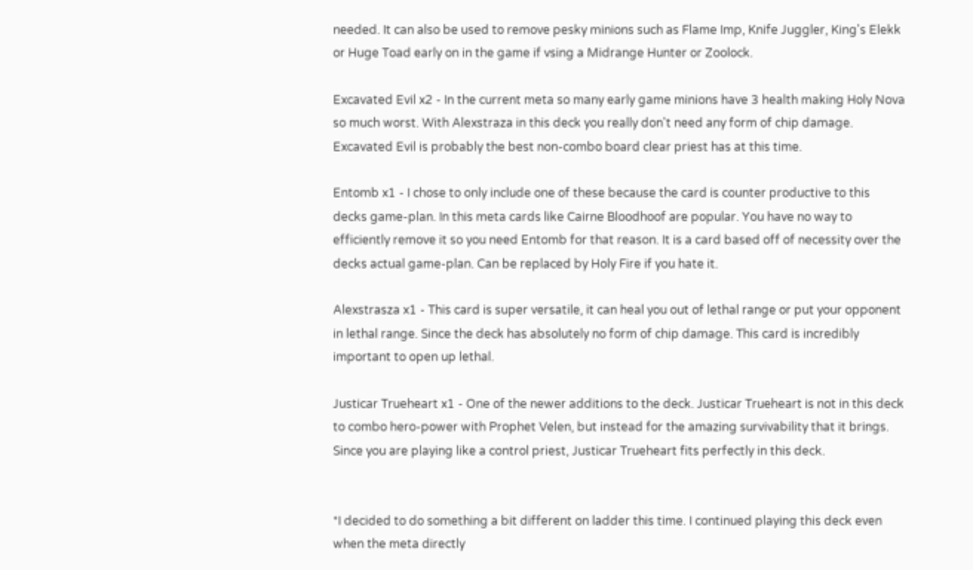needed. It can also be used to remove pesky minions such as Flame Imp, Knife Juggler, King's Elekk or Huge Toad early on in the game if vsing a Midrange Hunter or Zoolock.

Excavated Evil x2 - In the current meta so many early game minions have 3 health making Holy Nova so much worst. With Alexstraza in this deck you really don't need any form of chip damage. Excavated Evil is probably the best non-combo board clear priest has at this time.

Entomb x1 - I chose to only include one of these because the card is counter productive to this decks game-plan. In this meta cards like Cairne Bloodhoof are popular. You have no way to efficiently remove it so you need Entomb for that reason. It is a card based off of necessity over the decks actual game-plan. Can be replaced by Holy Fire if you hate it.

Alexstrasza x1 - This card is super versatile, it can heal you out of lethal range or put your opponent in lethal range. Since the deck has absolutely no form of chip damage. This card is incredibly important to open up lethal.

Justicar Trueheart x1 - One of the newer additions to the deck. Justicar Trueheart is not in this deck to combo hero-power with Prophet Velen, but instead for the amazing survivability that it brings. Since you are playing like a control priest, Justicar Trueheart fits perfectly in this deck.


*I decided to do something a bit different on ladder this time. I continued playing this deck even when the meta directly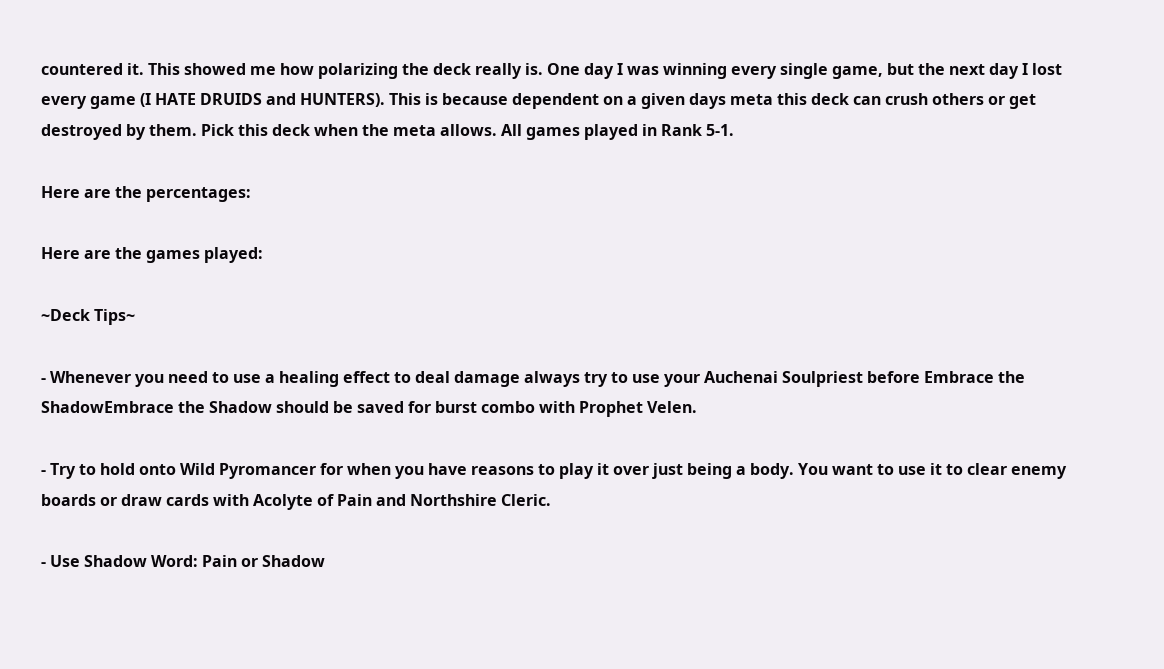countered it. This showed me how polarizing the deck really is. One day I was winning every single game, but the next day I lost every game (I HATE DRUIDS and HUNTERS). This is because dependent on a given days meta this deck can crush others or get destroyed by them. Pick this deck when the meta allows. All games played in Rank 5-1.

Here are the percentages:

Here are the games played:

~Deck Tips~

- Whenever you need to use a healing effect to deal damage always try to use your Auchenai Soulpriest before Embrace the ShadowEmbrace the Shadow should be saved for burst combo with Prophet Velen.

- Try to hold onto Wild Pyromancer for when you have reasons to play it over just being a body. You want to use it to clear enemy boards or draw cards with Acolyte of Pain and Northshire Cleric.

- Use Shadow Word: Pain or Shadow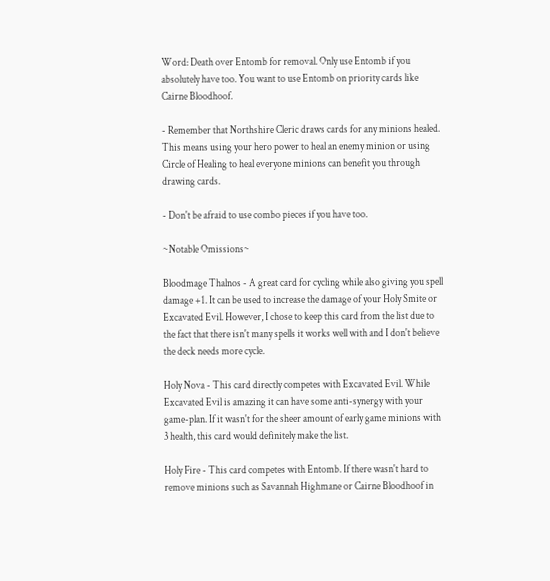Word: Death over Entomb for removal. Only use Entomb if you absolutely have too. You want to use Entomb on priority cards like Cairne Bloodhoof.

- Remember that Northshire Cleric draws cards for any minions healed. This means using your hero power to heal an enemy minion or using Circle of Healing to heal everyone minions can benefit you through drawing cards.

- Don't be afraid to use combo pieces if you have too.

~Notable Omissions~

Bloodmage Thalnos - A great card for cycling while also giving you spell damage +1. It can be used to increase the damage of your Holy Smite or Excavated Evil. However, I chose to keep this card from the list due to the fact that there isn't many spells it works well with and I don't believe the deck needs more cycle.

Holy Nova - This card directly competes with Excavated Evil. While Excavated Evil is amazing it can have some anti-synergy with your game-plan. If it wasn't for the sheer amount of early game minions with 3 health, this card would definitely make the list.

Holy Fire - This card competes with Entomb. If there wasn't hard to remove minions such as Savannah Highmane or Cairne Bloodhoof in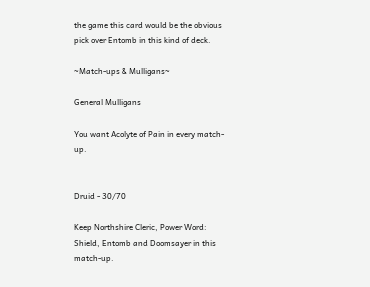the game this card would be the obvious pick over Entomb in this kind of deck.

~Match-ups & Mulligans~

General Mulligans

You want Acolyte of Pain in every match-up.


Druid - 30/70

Keep Northshire Cleric, Power Word: Shield, Entomb and Doomsayer in this match-up.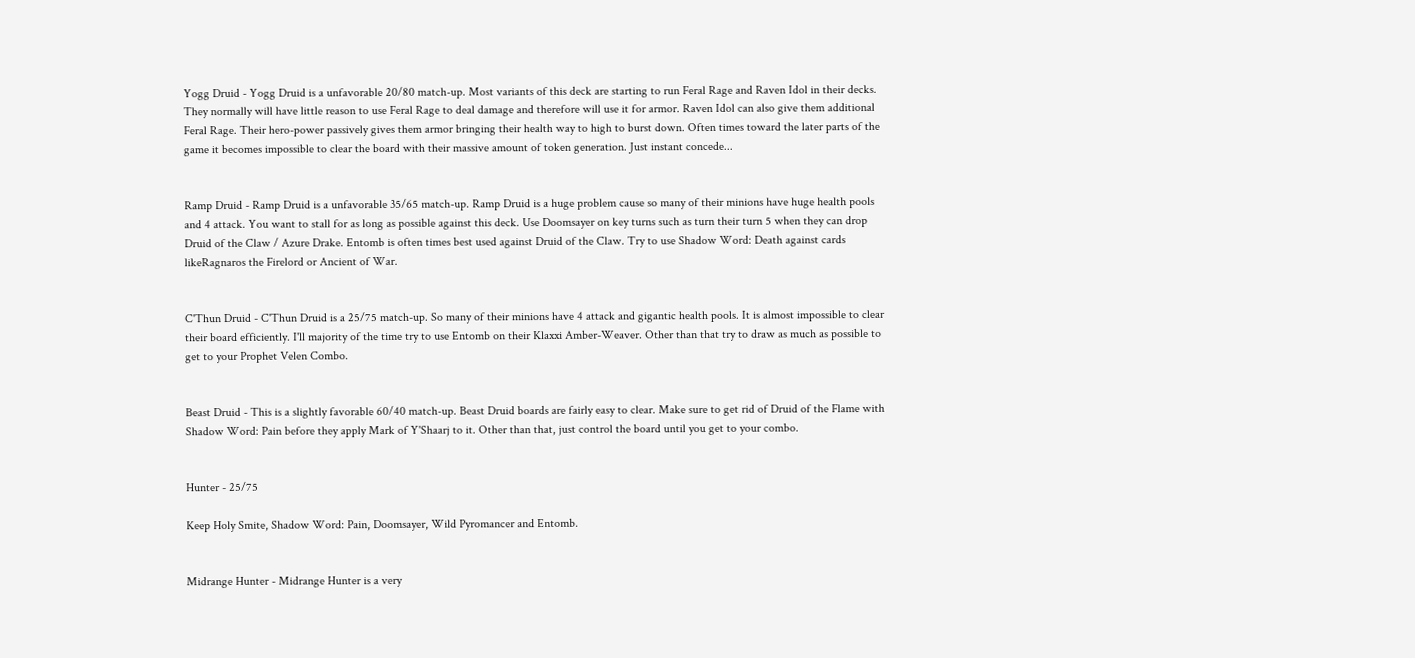Yogg Druid - Yogg Druid is a unfavorable 20/80 match-up. Most variants of this deck are starting to run Feral Rage and Raven Idol in their decks. They normally will have little reason to use Feral Rage to deal damage and therefore will use it for armor. Raven Idol can also give them additional Feral Rage. Their hero-power passively gives them armor bringing their health way to high to burst down. Often times toward the later parts of the game it becomes impossible to clear the board with their massive amount of token generation. Just instant concede...


Ramp Druid - Ramp Druid is a unfavorable 35/65 match-up. Ramp Druid is a huge problem cause so many of their minions have huge health pools and 4 attack. You want to stall for as long as possible against this deck. Use Doomsayer on key turns such as turn their turn 5 when they can drop Druid of the Claw / Azure Drake. Entomb is often times best used against Druid of the Claw. Try to use Shadow Word: Death against cards likeRagnaros the Firelord or Ancient of War.


C'Thun Druid - C'Thun Druid is a 25/75 match-up. So many of their minions have 4 attack and gigantic health pools. It is almost impossible to clear their board efficiently. I'll majority of the time try to use Entomb on their Klaxxi Amber-Weaver. Other than that try to draw as much as possible to get to your Prophet Velen Combo.


Beast Druid - This is a slightly favorable 60/40 match-up. Beast Druid boards are fairly easy to clear. Make sure to get rid of Druid of the Flame with Shadow Word: Pain before they apply Mark of Y'Shaarj to it. Other than that, just control the board until you get to your combo.


Hunter - 25/75

Keep Holy Smite, Shadow Word: Pain, Doomsayer, Wild Pyromancer and Entomb.


Midrange Hunter - Midrange Hunter is a very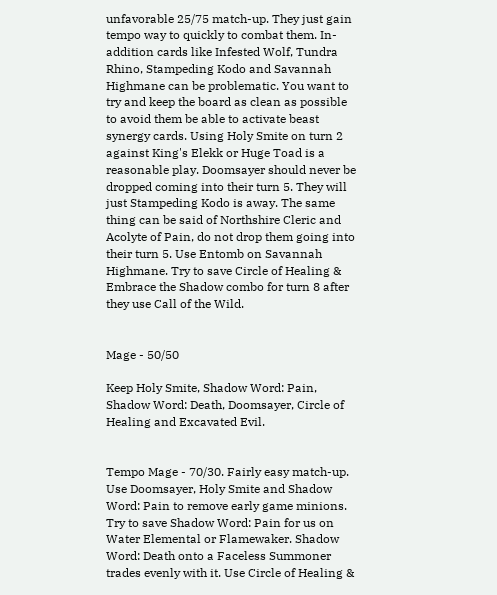unfavorable 25/75 match-up. They just gain tempo way to quickly to combat them. In-addition cards like Infested Wolf, Tundra Rhino, Stampeding Kodo and Savannah Highmane can be problematic. You want to try and keep the board as clean as possible to avoid them be able to activate beast synergy cards. Using Holy Smite on turn 2 against King's Elekk or Huge Toad is a reasonable play. Doomsayer should never be dropped coming into their turn 5. They will just Stampeding Kodo is away. The same thing can be said of Northshire Cleric and Acolyte of Pain, do not drop them going into their turn 5. Use Entomb on Savannah Highmane. Try to save Circle of Healing & Embrace the Shadow combo for turn 8 after they use Call of the Wild.


Mage - 50/50

Keep Holy Smite, Shadow Word: Pain, Shadow Word: Death, Doomsayer, Circle of Healing and Excavated Evil.


Tempo Mage - 70/30. Fairly easy match-up. Use Doomsayer, Holy Smite and Shadow Word: Pain to remove early game minions. Try to save Shadow Word: Pain for us on Water Elemental or Flamewaker. Shadow Word: Death onto a Faceless Summoner trades evenly with it. Use Circle of Healing &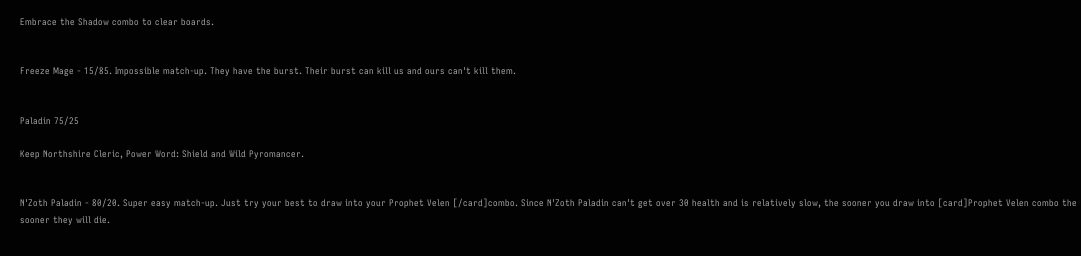Embrace the Shadow combo to clear boards.


Freeze Mage - 15/85. Impossible match-up. They have the burst. Their burst can kill us and ours can't kill them.


Paladin 75/25

Keep Northshire Cleric, Power Word: Shield and Wild Pyromancer.


N'Zoth Paladin - 80/20. Super easy match-up. Just try your best to draw into your Prophet Velen [/card]combo. Since N'Zoth Paladin can't get over 30 health and is relatively slow, the sooner you draw into [card]Prophet Velen combo the sooner they will die.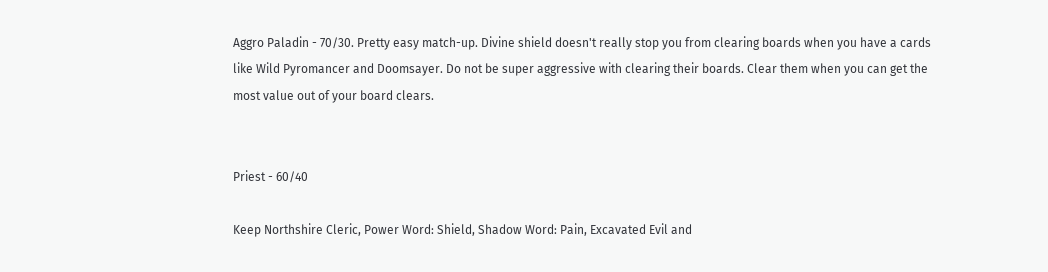Aggro Paladin - 70/30. Pretty easy match-up. Divine shield doesn't really stop you from clearing boards when you have a cards like Wild Pyromancer and Doomsayer. Do not be super aggressive with clearing their boards. Clear them when you can get the most value out of your board clears.


Priest - 60/40

Keep Northshire Cleric, Power Word: Shield, Shadow Word: Pain, Excavated Evil and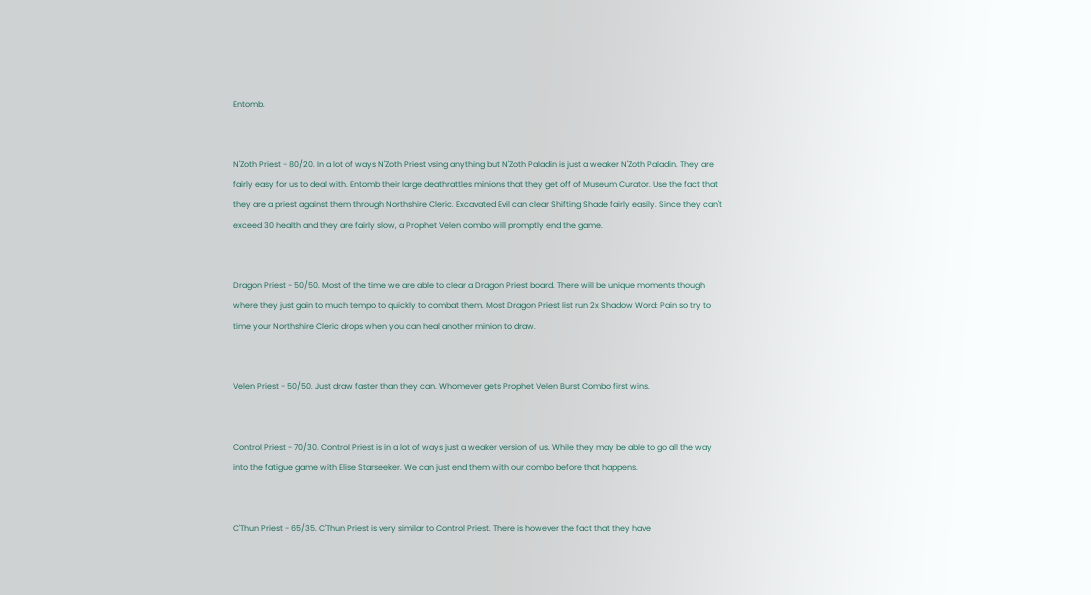Entomb.


N'Zoth Priest - 80/20. In a lot of ways N'Zoth Priest vsing anything but N'Zoth Paladin is just a weaker N'Zoth Paladin. They are fairly easy for us to deal with. Entomb their large deathrattles minions that they get off of Museum Curator. Use the fact that they are a priest against them through Northshire Cleric. Excavated Evil can clear Shifting Shade fairly easily. Since they can't exceed 30 health and they are fairly slow, a Prophet Velen combo will promptly end the game.


Dragon Priest - 50/50. Most of the time we are able to clear a Dragon Priest board. There will be unique moments though where they just gain to much tempo to quickly to combat them. Most Dragon Priest list run 2x Shadow Word: Pain so try to time your Northshire Cleric drops when you can heal another minion to draw.


Velen Priest - 50/50. Just draw faster than they can. Whomever gets Prophet Velen Burst Combo first wins.


Control Priest - 70/30. Control Priest is in a lot of ways just a weaker version of us. While they may be able to go all the way into the fatigue game with Elise Starseeker. We can just end them with our combo before that happens.


C'Thun Priest - 65/35. C'Thun Priest is very similar to Control Priest. There is however the fact that they have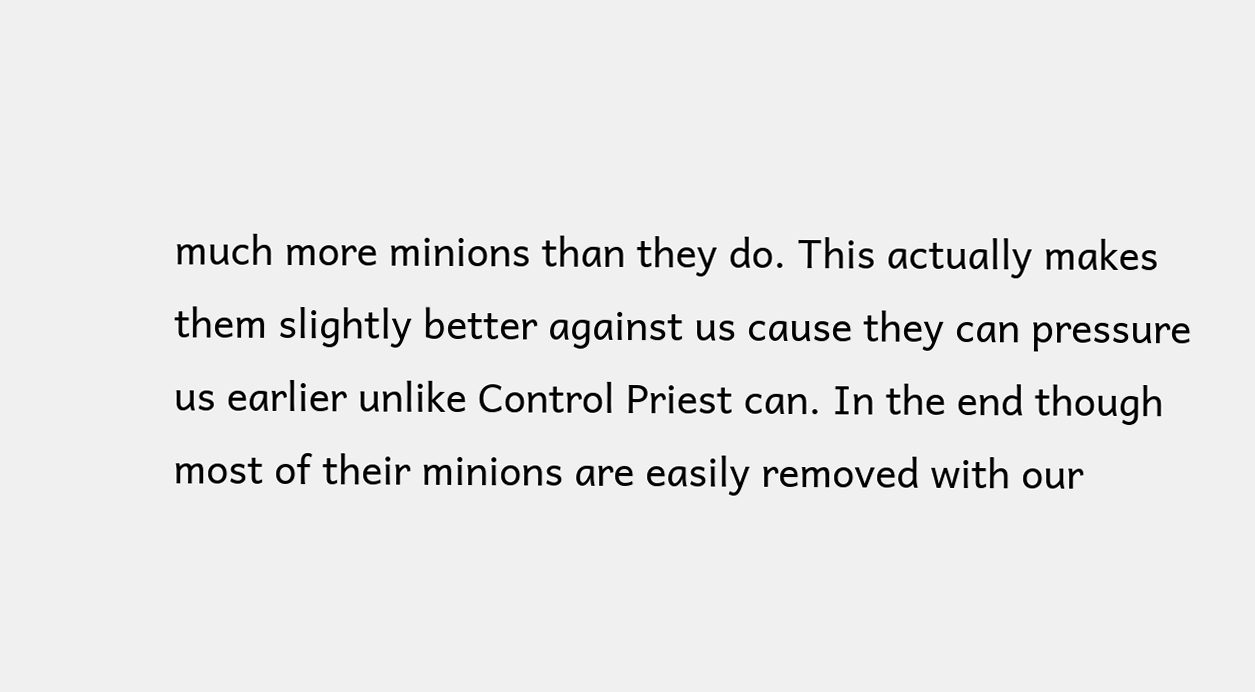much more minions than they do. This actually makes them slightly better against us cause they can pressure us earlier unlike Control Priest can. In the end though most of their minions are easily removed with our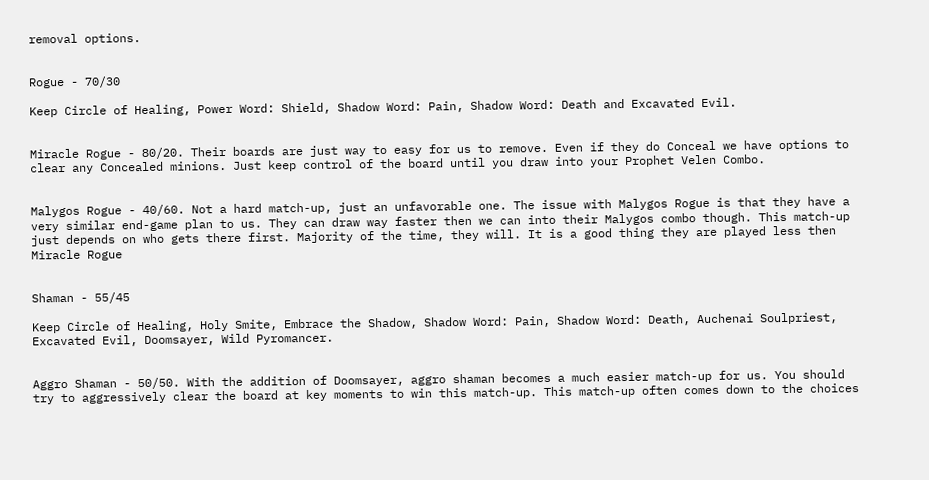removal options.


Rogue - 70/30

Keep Circle of Healing, Power Word: Shield, Shadow Word: Pain, Shadow Word: Death and Excavated Evil.


Miracle Rogue - 80/20. Their boards are just way to easy for us to remove. Even if they do Conceal we have options to clear any Concealed minions. Just keep control of the board until you draw into your Prophet Velen Combo.


Malygos Rogue - 40/60. Not a hard match-up, just an unfavorable one. The issue with Malygos Rogue is that they have a very similar end-game plan to us. They can draw way faster then we can into their Malygos combo though. This match-up just depends on who gets there first. Majority of the time, they will. It is a good thing they are played less then Miracle Rogue


Shaman - 55/45

Keep Circle of Healing, Holy Smite, Embrace the Shadow, Shadow Word: Pain, Shadow Word: Death, Auchenai Soulpriest, Excavated Evil, Doomsayer, Wild Pyromancer.


Aggro Shaman - 50/50. With the addition of Doomsayer, aggro shaman becomes a much easier match-up for us. You should try to aggressively clear the board at key moments to win this match-up. This match-up often comes down to the choices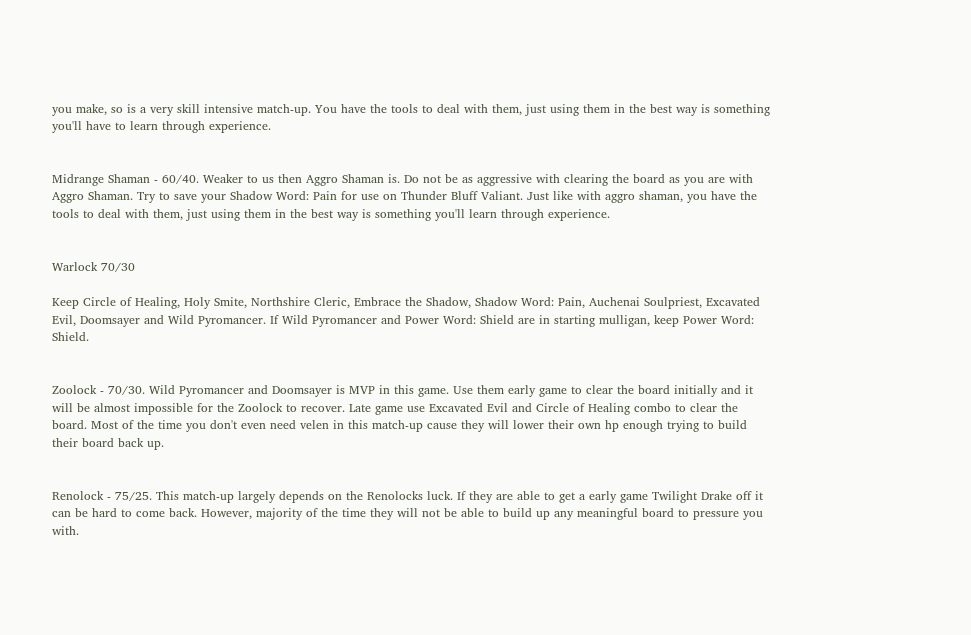you make, so is a very skill intensive match-up. You have the tools to deal with them, just using them in the best way is something you'll have to learn through experience.


Midrange Shaman - 60/40. Weaker to us then Aggro Shaman is. Do not be as aggressive with clearing the board as you are with Aggro Shaman. Try to save your Shadow Word: Pain for use on Thunder Bluff Valiant. Just like with aggro shaman, you have the tools to deal with them, just using them in the best way is something you'll learn through experience.


Warlock 70/30

Keep Circle of Healing, Holy Smite, Northshire Cleric, Embrace the Shadow, Shadow Word: Pain, Auchenai Soulpriest, Excavated Evil, Doomsayer and Wild Pyromancer. If Wild Pyromancer and Power Word: Shield are in starting mulligan, keep Power Word: Shield.


Zoolock - 70/30. Wild Pyromancer and Doomsayer is MVP in this game. Use them early game to clear the board initially and it will be almost impossible for the Zoolock to recover. Late game use Excavated Evil and Circle of Healing combo to clear the board. Most of the time you don't even need velen in this match-up cause they will lower their own hp enough trying to build their board back up.


Renolock - 75/25. This match-up largely depends on the Renolocks luck. If they are able to get a early game Twilight Drake off it can be hard to come back. However, majority of the time they will not be able to build up any meaningful board to pressure you with.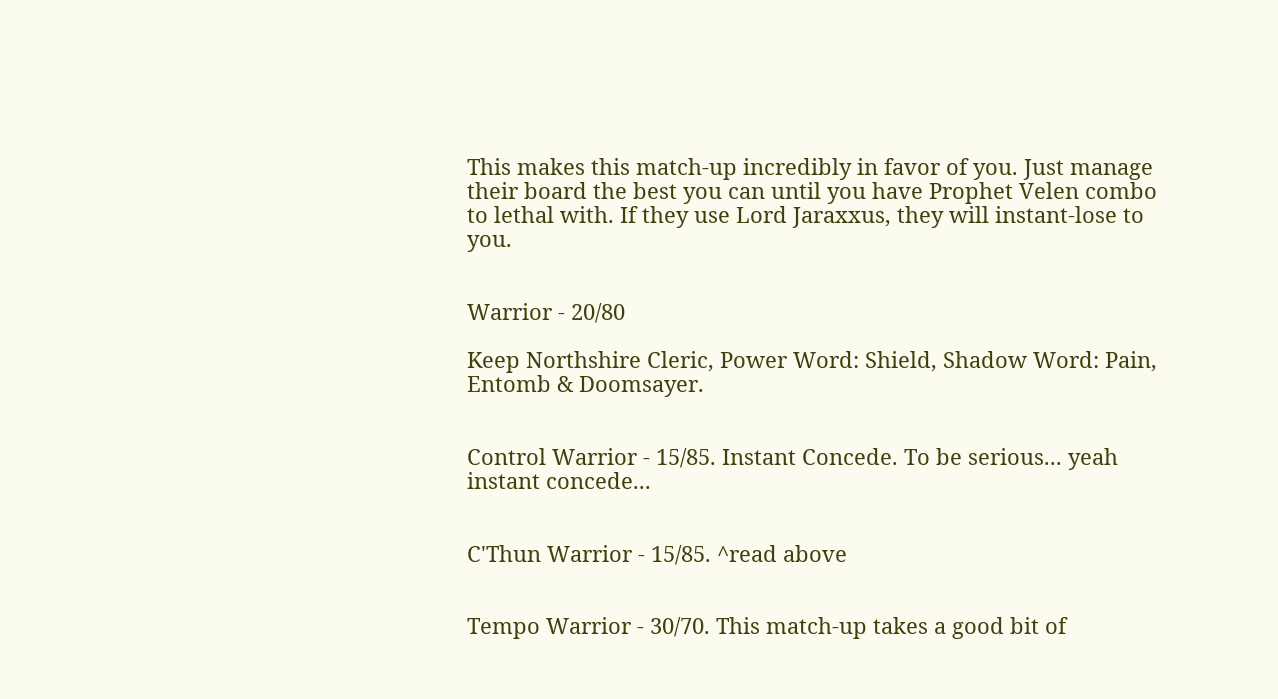This makes this match-up incredibly in favor of you. Just manage their board the best you can until you have Prophet Velen combo to lethal with. If they use Lord Jaraxxus, they will instant-lose to you.


Warrior - 20/80

Keep Northshire Cleric, Power Word: Shield, Shadow Word: Pain, Entomb & Doomsayer.


Control Warrior - 15/85. Instant Concede. To be serious... yeah instant concede...


C'Thun Warrior - 15/85. ^read above


Tempo Warrior - 30/70. This match-up takes a good bit of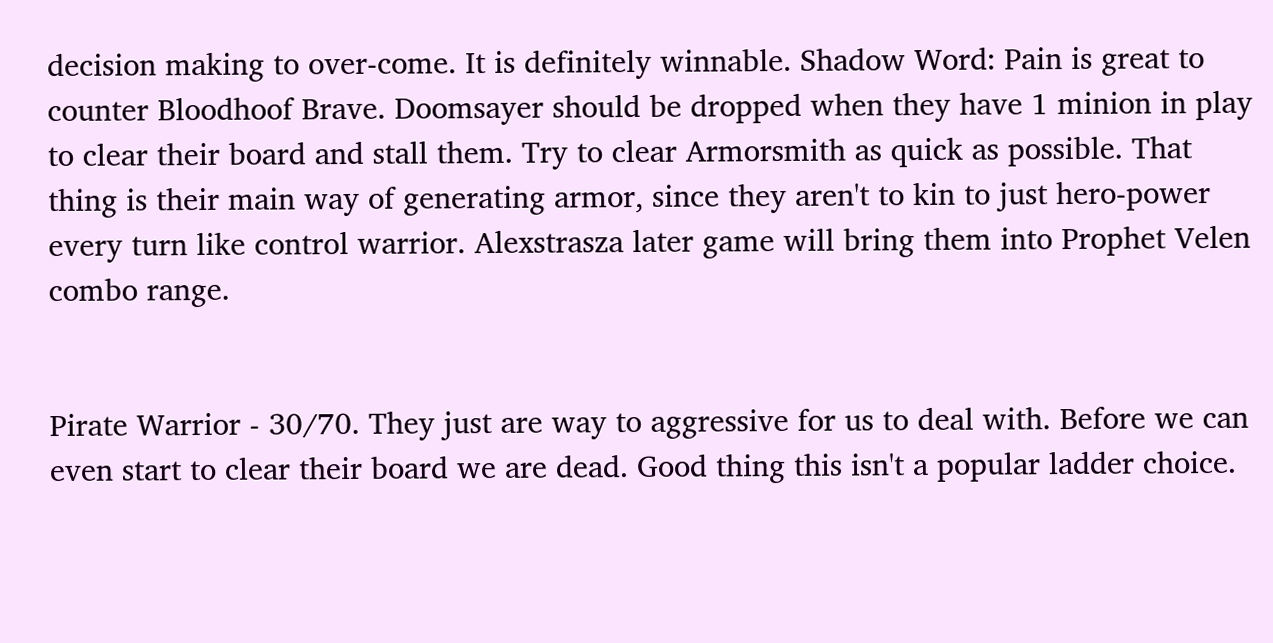decision making to over-come. It is definitely winnable. Shadow Word: Pain is great to counter Bloodhoof Brave. Doomsayer should be dropped when they have 1 minion in play to clear their board and stall them. Try to clear Armorsmith as quick as possible. That thing is their main way of generating armor, since they aren't to kin to just hero-power every turn like control warrior. Alexstrasza later game will bring them into Prophet Velen combo range.


Pirate Warrior - 30/70. They just are way to aggressive for us to deal with. Before we can even start to clear their board we are dead. Good thing this isn't a popular ladder choice.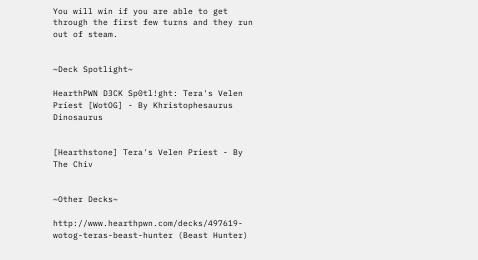You will win if you are able to get through the first few turns and they run out of steam.


~Deck Spotlight~

HearthPWN D3CK Sp0tl!ght: Tera's Velen Priest [WotOG] - By Khristophesaurus Dinosaurus


[Hearthstone] Tera's Velen Priest - By The Chiv


~Other Decks~

http://www.hearthpwn.com/decks/497619-wotog-teras-beast-hunter (Beast Hunter)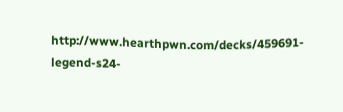http://www.hearthpwn.com/decks/459691-legend-s24-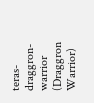teras-draggron-warrior (Draggron Warrior)